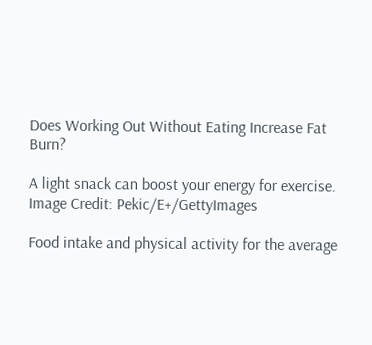Does Working Out Without Eating Increase Fat Burn?

A light snack can boost your energy for exercise.
Image Credit: Pekic/E+/GettyImages

Food intake and physical activity for the average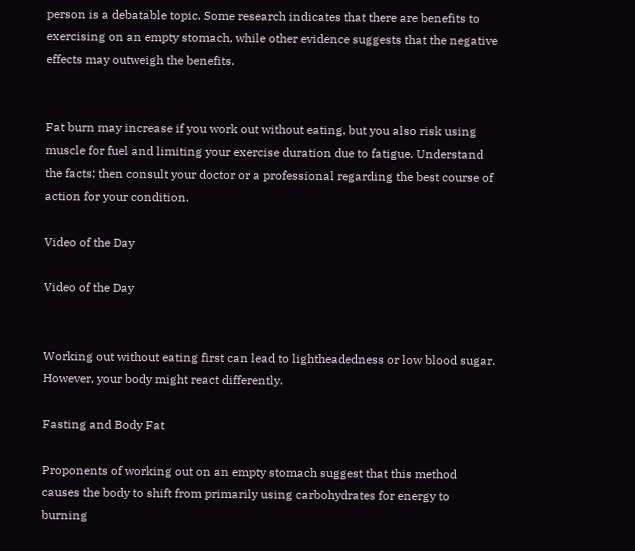person is a debatable topic. Some research indicates that there are benefits to exercising on an empty stomach, while other evidence suggests that the negative effects may outweigh the benefits.


Fat burn may increase if you work out without eating, but you also risk using muscle for fuel and limiting your exercise duration due to fatigue. Understand the facts; then consult your doctor or a professional regarding the best course of action for your condition.

Video of the Day

Video of the Day


Working out without eating first can lead to lightheadedness or low blood sugar. However, your body might react differently.

Fasting and Body Fat

Proponents of working out on an empty stomach suggest that this method causes the body to shift from primarily using carbohydrates for energy to burning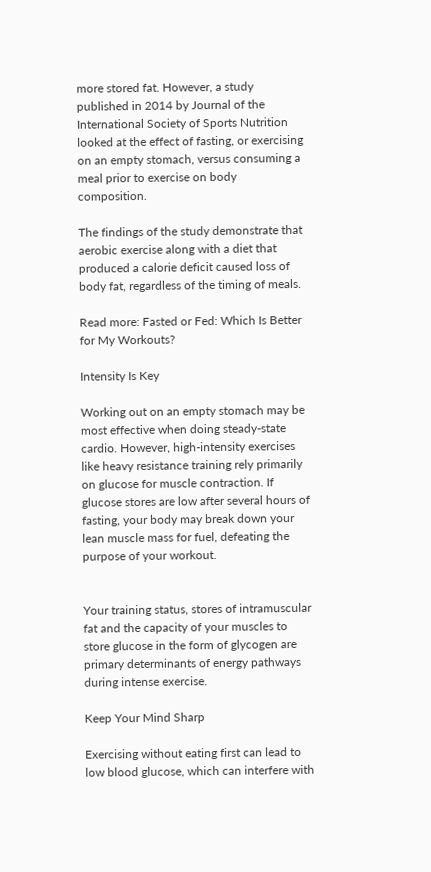more stored fat. However, a study published in 2014 by Journal of the International Society of Sports Nutrition looked at the effect of fasting, or exercising on an empty stomach, versus consuming a meal prior to exercise on body composition.

The findings of the study demonstrate that aerobic exercise along with a diet that produced a calorie deficit caused loss of body fat, regardless of the timing of meals.

Read more: Fasted or Fed: Which Is Better for My Workouts?

Intensity Is Key

Working out on an empty stomach may be most effective when doing steady-state cardio. However, high-intensity exercises like heavy resistance training rely primarily on glucose for muscle contraction. If glucose stores are low after several hours of fasting, your body may break down your lean muscle mass for fuel, defeating the purpose of your workout.


Your training status, stores of intramuscular fat and the capacity of your muscles to store glucose in the form of glycogen are primary determinants of energy pathways during intense exercise.

Keep Your Mind Sharp

Exercising without eating first can lead to low blood glucose, which can interfere with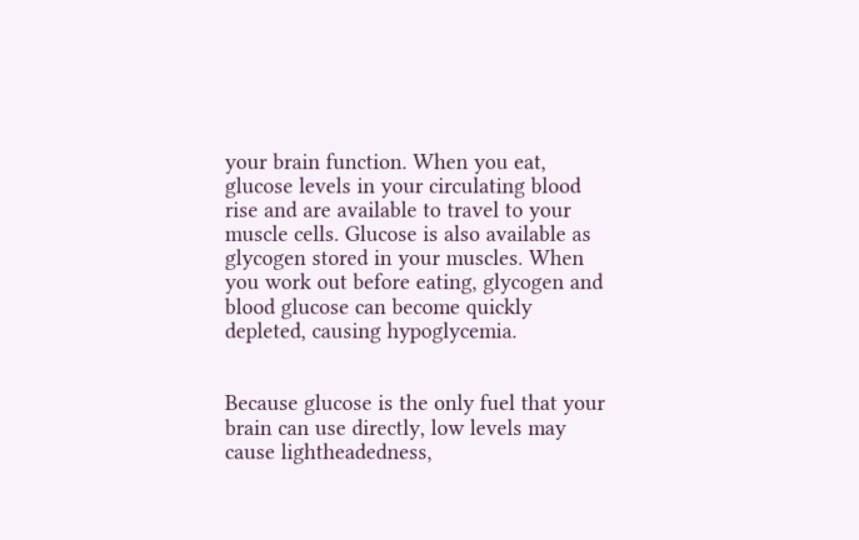your brain function. When you eat, glucose levels in your circulating blood rise and are available to travel to your muscle cells. Glucose is also available as glycogen stored in your muscles. When you work out before eating, glycogen and blood glucose can become quickly depleted, causing hypoglycemia.


Because glucose is the only fuel that your brain can use directly, low levels may cause lightheadedness,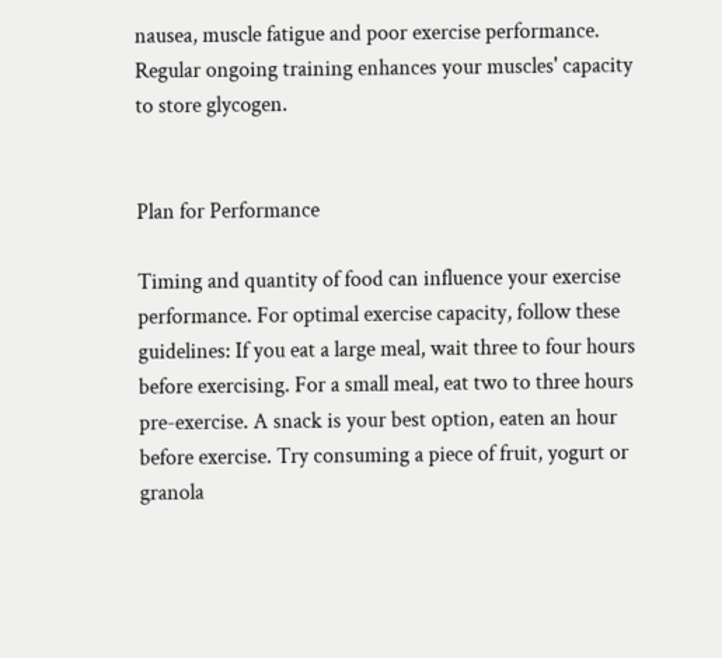nausea, muscle fatigue and poor exercise performance. Regular ongoing training enhances your muscles' capacity to store glycogen.


Plan for Performance

Timing and quantity of food can influence your exercise performance. For optimal exercise capacity, follow these guidelines: If you eat a large meal, wait three to four hours before exercising. For a small meal, eat two to three hours pre-exercise. A snack is your best option, eaten an hour before exercise. Try consuming a piece of fruit, yogurt or granola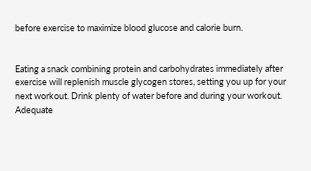before exercise to maximize blood glucose and calorie burn.


Eating a snack combining protein and carbohydrates immediately after exercise will replenish muscle glycogen stores, setting you up for your next workout. Drink plenty of water before and during your workout. Adequate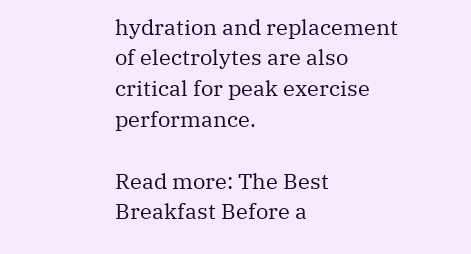hydration and replacement of electrolytes are also critical for peak exercise performance.

Read more: The Best Breakfast Before a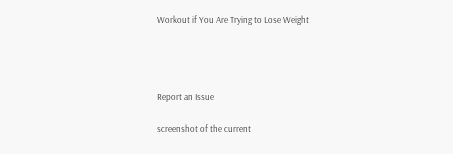Workout if You Are Trying to Lose Weight




Report an Issue

screenshot of the current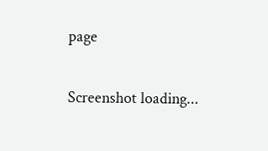page

Screenshot loading...